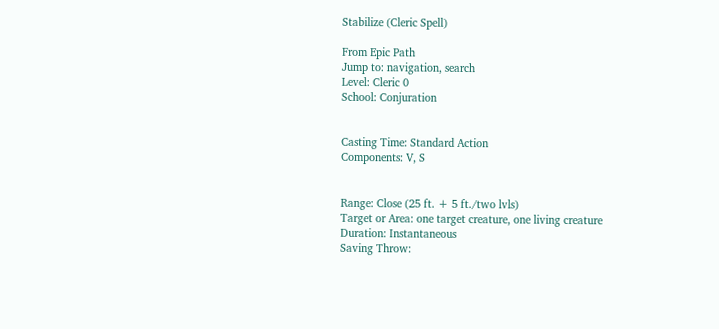Stabilize (Cleric Spell)

From Epic Path
Jump to: navigation, search
Level: Cleric 0
School: Conjuration


Casting Time: Standard Action
Components: V, S


Range: Close (25 ft. + 5 ft./two lvls)
Target or Area: one target creature, one living creature
Duration: Instantaneous
Saving Throw: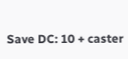Save DC: 10 + caster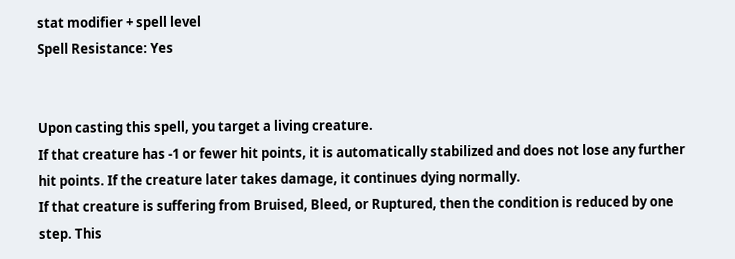stat modifier + spell level
Spell Resistance: Yes


Upon casting this spell, you target a living creature.
If that creature has -1 or fewer hit points, it is automatically stabilized and does not lose any further hit points. If the creature later takes damage, it continues dying normally.
If that creature is suffering from Bruised, Bleed, or Ruptured, then the condition is reduced by one step. This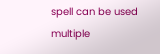spell can be used multiple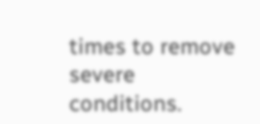times to remove severe conditions.